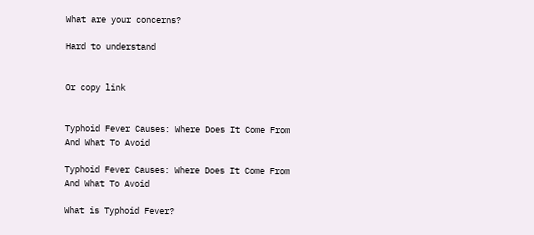What are your concerns?

Hard to understand


Or copy link


Typhoid Fever Causes: Where Does It Come From And What To Avoid

Typhoid Fever Causes: Where Does It Come From And What To Avoid

What is Typhoid Fever?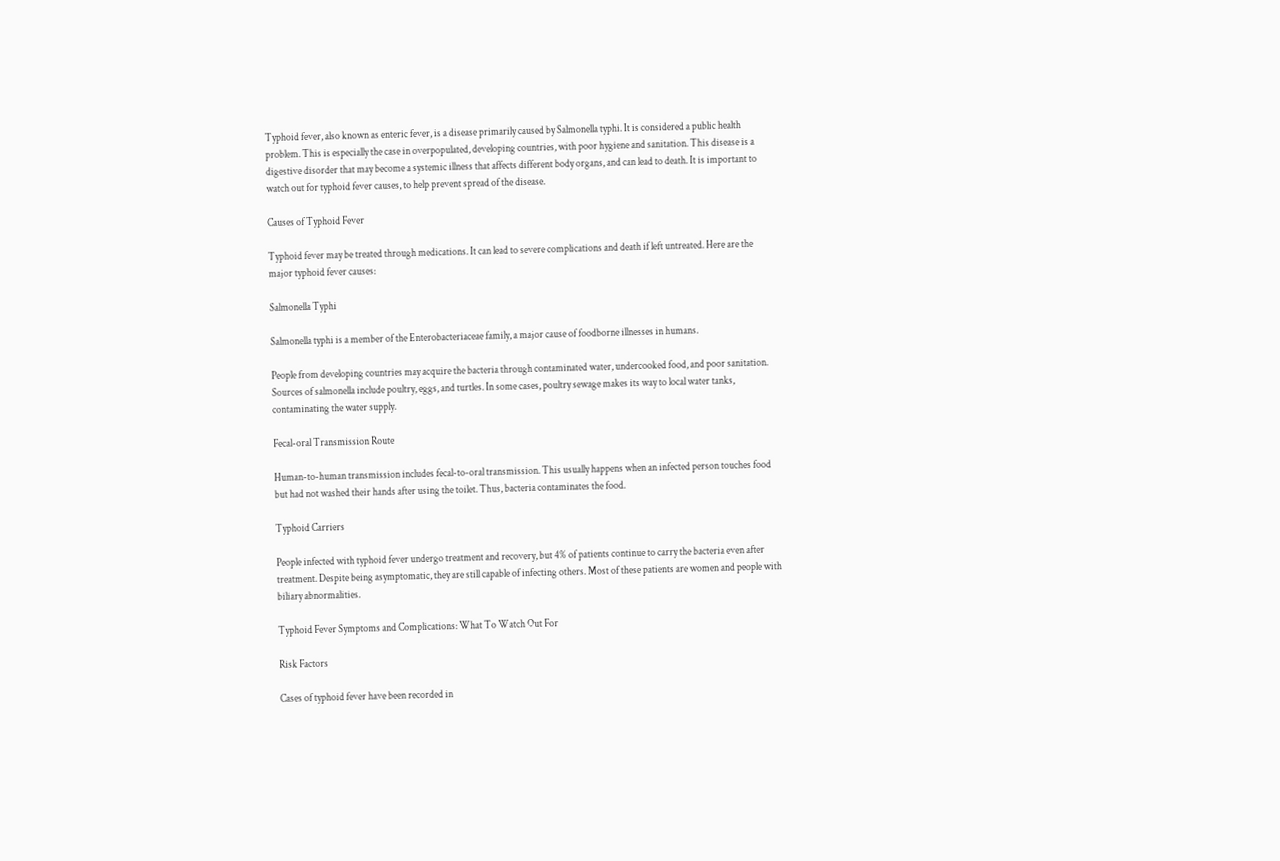Typhoid fever, also known as enteric fever, is a disease primarily caused by Salmonella typhi. It is considered a public health problem. This is especially the case in overpopulated, developing countries, with poor hygiene and sanitation. This disease is a digestive disorder that may become a systemic illness that affects different body organs, and can lead to death. It is important to watch out for typhoid fever causes, to help prevent spread of the disease.

Causes of Typhoid Fever

Typhoid fever may be treated through medications. It can lead to severe complications and death if left untreated. Here are the major typhoid fever causes:

Salmonella Typhi

Salmonella typhi is a member of the Enterobacteriaceae family, a major cause of foodborne illnesses in humans.

People from developing countries may acquire the bacteria through contaminated water, undercooked food, and poor sanitation. Sources of salmonella include poultry, eggs, and turtles. In some cases, poultry sewage makes its way to local water tanks, contaminating the water supply.

Fecal-oral Transmission Route

Human-to-human transmission includes fecal-to-oral transmission. This usually happens when an infected person touches food but had not washed their hands after using the toilet. Thus, bacteria contaminates the food.

Typhoid Carriers

People infected with typhoid fever undergo treatment and recovery, but 4% of patients continue to carry the bacteria even after treatment. Despite being asymptomatic, they are still capable of infecting others. Most of these patients are women and people with biliary abnormalities.

Typhoid Fever Symptoms and Complications: What To Watch Out For

Risk Factors

Cases of typhoid fever have been recorded in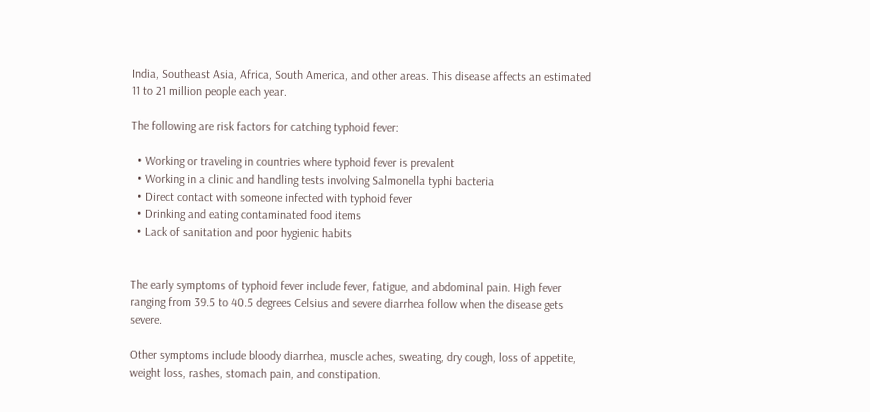India, Southeast Asia, Africa, South America, and other areas. This disease affects an estimated 11 to 21 million people each year.

The following are risk factors for catching typhoid fever:

  • Working or traveling in countries where typhoid fever is prevalent
  • Working in a clinic and handling tests involving Salmonella typhi bacteria
  • Direct contact with someone infected with typhoid fever
  • Drinking and eating contaminated food items
  • Lack of sanitation and poor hygienic habits


The early symptoms of typhoid fever include fever, fatigue, and abdominal pain. High fever ranging from 39.5 to 40.5 degrees Celsius and severe diarrhea follow when the disease gets severe.

Other symptoms include bloody diarrhea, muscle aches, sweating, dry cough, loss of appetite, weight loss, rashes, stomach pain, and constipation.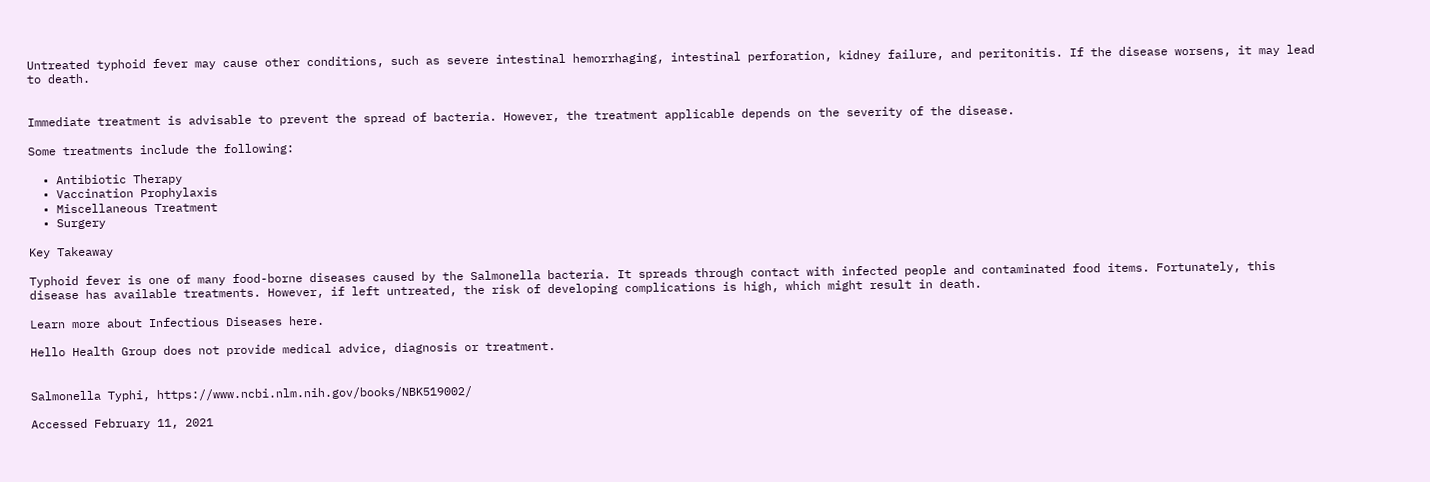Untreated typhoid fever may cause other conditions, such as severe intestinal hemorrhaging, intestinal perforation, kidney failure, and peritonitis. If the disease worsens, it may lead to death.


Immediate treatment is advisable to prevent the spread of bacteria. However, the treatment applicable depends on the severity of the disease.

Some treatments include the following:

  • Antibiotic Therapy
  • Vaccination Prophylaxis
  • Miscellaneous Treatment
  • Surgery

Key Takeaway

Typhoid fever is one of many food-borne diseases caused by the Salmonella bacteria. It spreads through contact with infected people and contaminated food items. Fortunately, this disease has available treatments. However, if left untreated, the risk of developing complications is high, which might result in death.

Learn more about Infectious Diseases here.

Hello Health Group does not provide medical advice, diagnosis or treatment.


Salmonella Typhi, https://www.ncbi.nlm.nih.gov/books/NBK519002/

Accessed February 11, 2021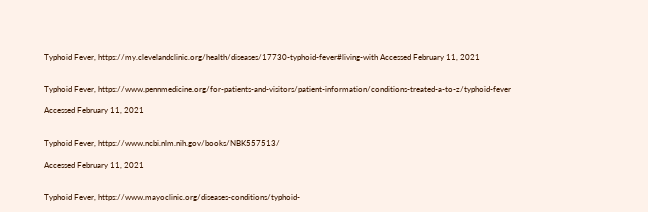Typhoid Fever, https://my.clevelandclinic.org/health/diseases/17730-typhoid-fever#living-with Accessed February 11, 2021


Typhoid Fever, https://www.pennmedicine.org/for-patients-and-visitors/patient-information/conditions-treated-a-to-z/typhoid-fever

Accessed February 11, 2021


Typhoid Fever, https://www.ncbi.nlm.nih.gov/books/NBK557513/

Accessed February 11, 2021


Typhoid Fever, https://www.mayoclinic.org/diseases-conditions/typhoid-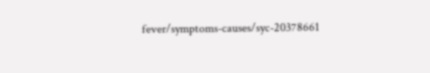fever/symptoms-causes/syc-20378661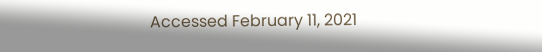Accessed February 11, 2021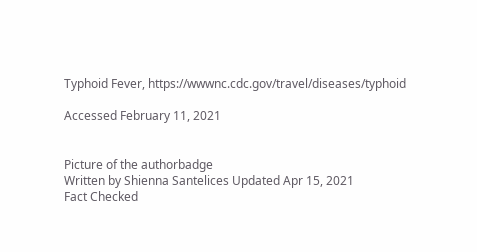Typhoid Fever, https://wwwnc.cdc.gov/travel/diseases/typhoid

Accessed February 11, 2021


Picture of the authorbadge
Written by Shienna Santelices Updated Apr 15, 2021
Fact Checked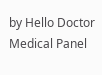by Hello Doctor Medical Panel